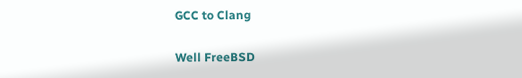GCC to Clang

Well FreeBSD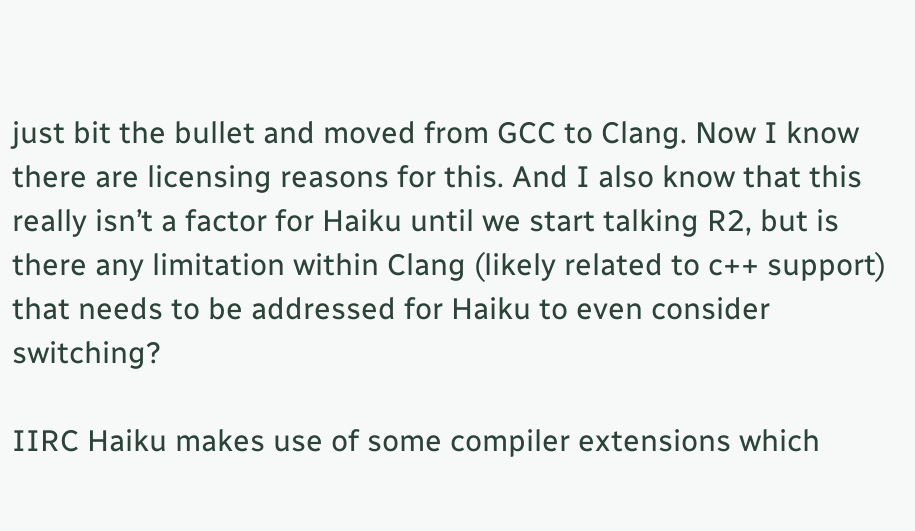just bit the bullet and moved from GCC to Clang. Now I know there are licensing reasons for this. And I also know that this really isn’t a factor for Haiku until we start talking R2, but is there any limitation within Clang (likely related to c++ support) that needs to be addressed for Haiku to even consider switching?

IIRC Haiku makes use of some compiler extensions which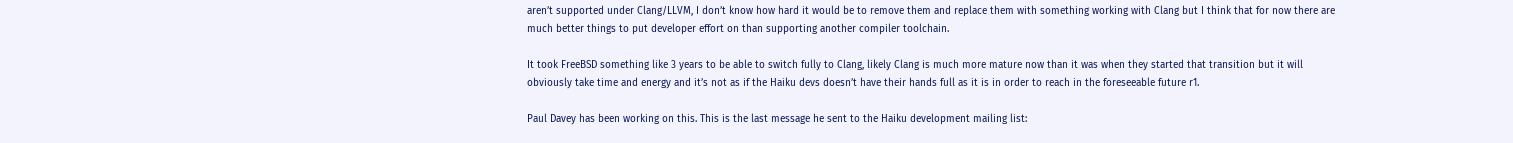aren’t supported under Clang/LLVM, I don’t know how hard it would be to remove them and replace them with something working with Clang but I think that for now there are much better things to put developer effort on than supporting another compiler toolchain.

It took FreeBSD something like 3 years to be able to switch fully to Clang, likely Clang is much more mature now than it was when they started that transition but it will obviously take time and energy and it’s not as if the Haiku devs doesn’t have their hands full as it is in order to reach in the foreseeable future r1.

Paul Davey has been working on this. This is the last message he sent to the Haiku development mailing list: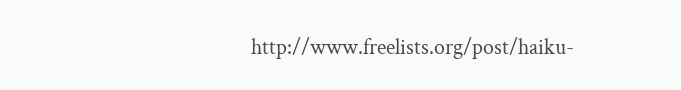http://www.freelists.org/post/haiku-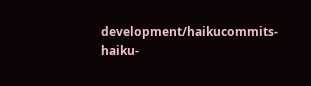development/haikucommits-haiku-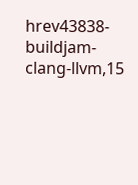hrev43838-buildjam-clang-llvm,15